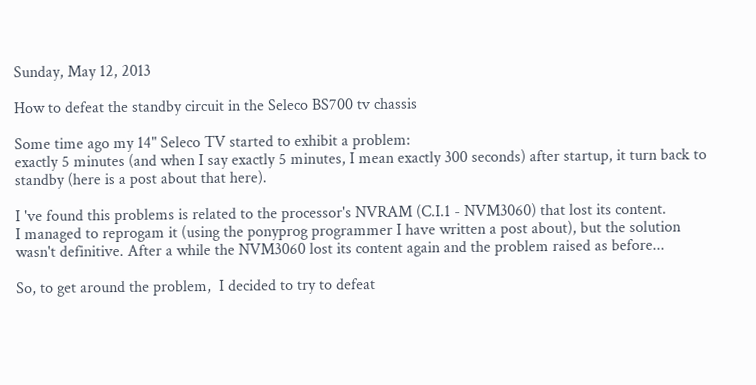Sunday, May 12, 2013

How to defeat the standby circuit in the Seleco BS700 tv chassis

Some time ago my 14" Seleco TV started to exhibit a problem:
exactly 5 minutes (and when I say exactly 5 minutes, I mean exactly 300 seconds) after startup, it turn back to standby (here is a post about that here).

I 've found this problems is related to the processor's NVRAM (C.I.1 - NVM3060) that lost its content.
I managed to reprogam it (using the ponyprog programmer I have written a post about), but the solution wasn't definitive. After a while the NVM3060 lost its content again and the problem raised as before...

So, to get around the problem,  I decided to try to defeat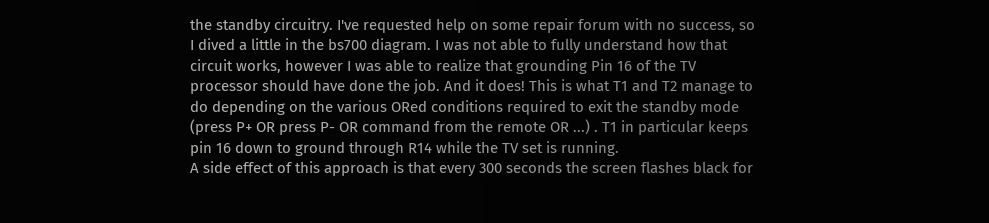the standby circuitry. I've requested help on some repair forum with no success, so I dived a little in the bs700 diagram. I was not able to fully understand how that circuit works, however I was able to realize that grounding Pin 16 of the TV processor should have done the job. And it does! This is what T1 and T2 manage to do depending on the various ORed conditions required to exit the standby mode (press P+ OR press P- OR command from the remote OR ...) . T1 in particular keeps pin 16 down to ground through R14 while the TV set is running.
A side effect of this approach is that every 300 seconds the screen flashes black for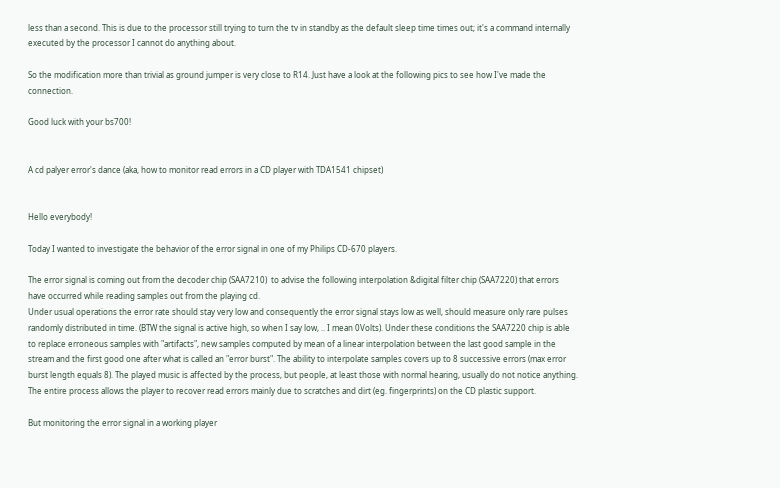less than a second. This is due to the processor still trying to turn the tv in standby as the default sleep time times out; it's a command internally executed by the processor I cannot do anything about.

So the modification more than trivial as ground jumper is very close to R14. Just have a look at the following pics to see how I've made the connection.

Good luck with your bs700!


A cd palyer error's dance (aka, how to monitor read errors in a CD player with TDA1541 chipset)


Hello everybody!

Today I wanted to investigate the behavior of the error signal in one of my Philips CD-670 players.

The error signal is coming out from the decoder chip (SAA7210)  to advise the following interpolation &digital filter chip (SAA7220) that errors have occurred while reading samples out from the playing cd.
Under usual operations the error rate should stay very low and consequently the error signal stays low as well, should measure only rare pulses randomly distributed in time. (BTW the signal is active high, so when I say low, .. I mean 0Volts). Under these conditions the SAA7220 chip is able to replace erroneous samples with "artifacts", new samples computed by mean of a linear interpolation between the last good sample in the stream and the first good one after what is called an "error burst". The ability to interpolate samples covers up to 8 successive errors (max error burst length equals 8). The played music is affected by the process, but people, at least those with normal hearing, usually do not notice anything.
The entire process allows the player to recover read errors mainly due to scratches and dirt (eg. fingerprints) on the CD plastic support.

But monitoring the error signal in a working player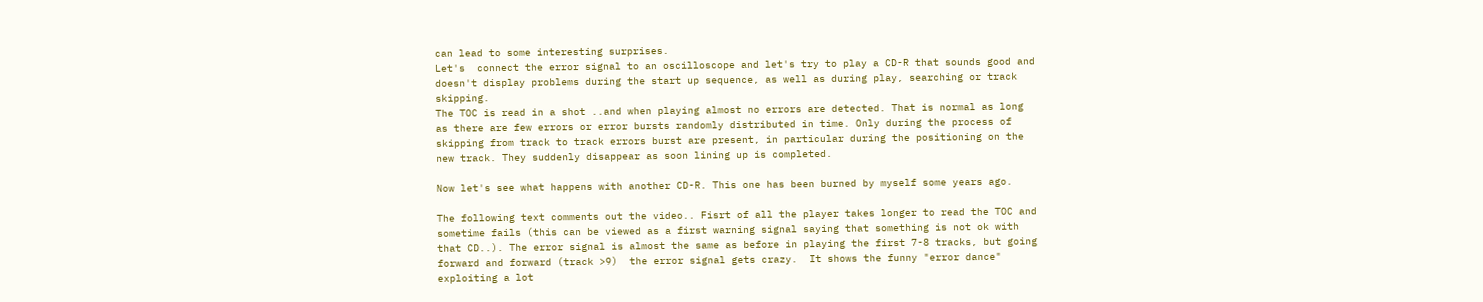can lead to some interesting surprises.
Let's  connect the error signal to an oscilloscope and let's try to play a CD-R that sounds good and doesn't display problems during the start up sequence, as well as during play, searching or track skipping.
The TOC is read in a shot ..and when playing almost no errors are detected. That is normal as long as there are few errors or error bursts randomly distributed in time. Only during the process of skipping from track to track errors burst are present, in particular during the positioning on the new track. They suddenly disappear as soon lining up is completed.

Now let's see what happens with another CD-R. This one has been burned by myself some years ago.

The following text comments out the video.. Fisrt of all the player takes longer to read the TOC and sometime fails (this can be viewed as a first warning signal saying that something is not ok with that CD..). The error signal is almost the same as before in playing the first 7-8 tracks, but going forward and forward (track >9)  the error signal gets crazy.  It shows the funny "error dance" exploiting a lot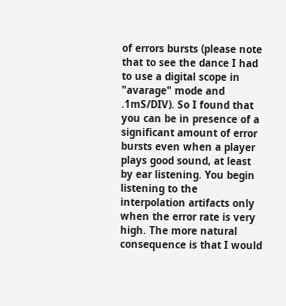of errors bursts (please note that to see the dance I had to use a digital scope in "avarage" mode and .1mS/DIV). So I found that you can be in presence of a significant amount of error bursts even when a player plays good sound, at least by ear listening. You begin listening to the interpolation artifacts only when the error rate is very high. The more natural consequence is that I would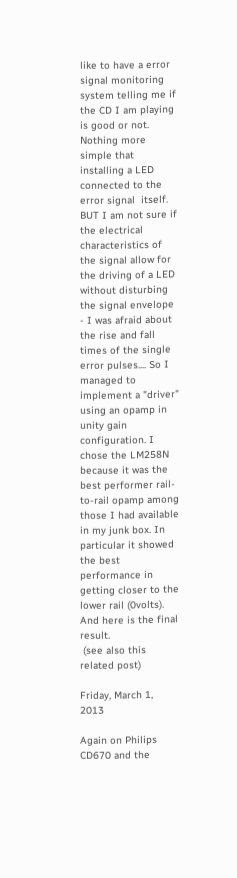like to have a error signal monitoring system telling me if the CD I am playing is good or not. Nothing more simple that installing a LED connected to the error signal  itself. BUT I am not sure if the electrical characteristics of the signal allow for the driving of a LED without disturbing the signal envelope - I was afraid about the rise and fall times of the single error pulses.... So I managed to implement a "driver" using an opamp in unity gain configuration. I chose the LM258N because it was the best performer rail-to-rail opamp among those I had available in my junk box. In particular it showed the best performance in getting closer to the lower rail (0volts). And here is the final result.
 (see also this related post)

Friday, March 1, 2013

Again on Philips CD670 and the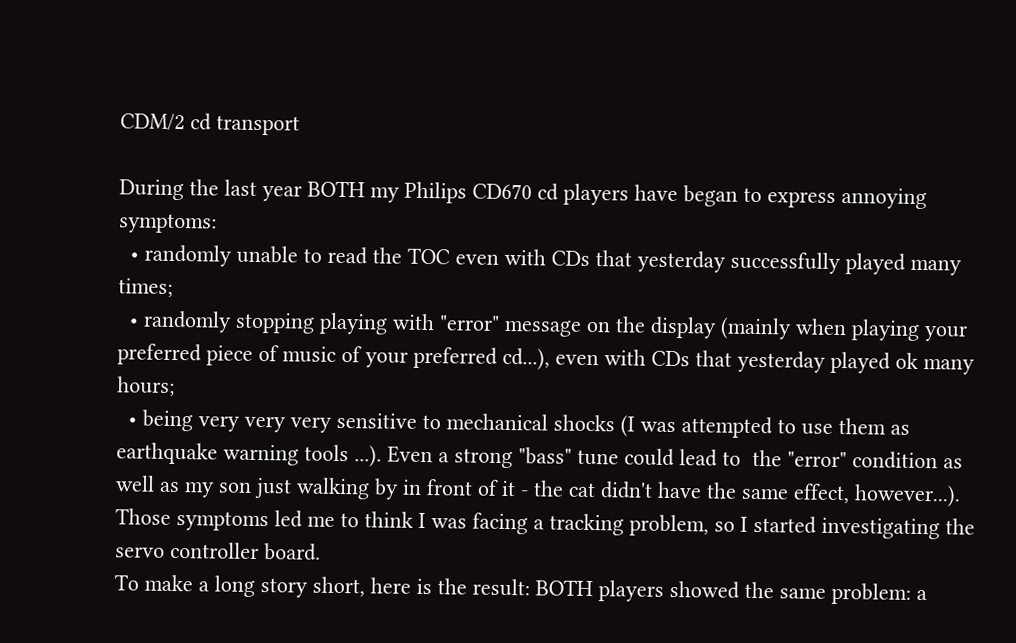CDM/2 cd transport

During the last year BOTH my Philips CD670 cd players have began to express annoying symptoms:
  • randomly unable to read the TOC even with CDs that yesterday successfully played many times;
  • randomly stopping playing with "error" message on the display (mainly when playing your preferred piece of music of your preferred cd...), even with CDs that yesterday played ok many hours;
  • being very very very sensitive to mechanical shocks (I was attempted to use them as earthquake warning tools ...). Even a strong "bass" tune could lead to  the "error" condition as well as my son just walking by in front of it - the cat didn't have the same effect, however...).
Those symptoms led me to think I was facing a tracking problem, so I started investigating the servo controller board.
To make a long story short, here is the result: BOTH players showed the same problem: a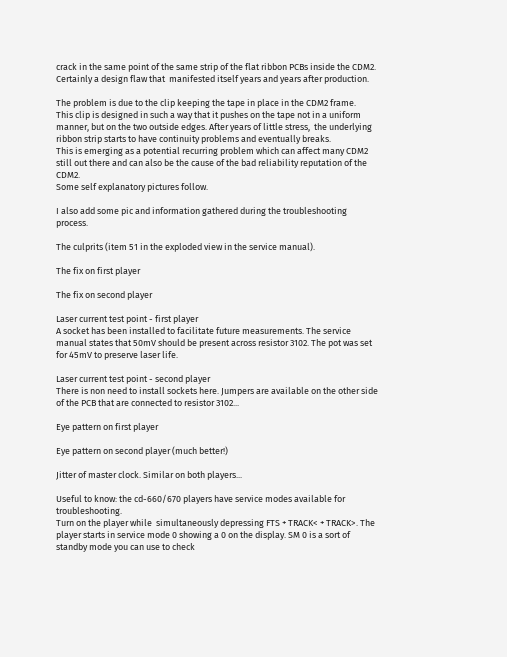crack in the same point of the same strip of the flat ribbon PCBs inside the CDM2. Certainly a design flaw that  manifested itself years and years after production.

The problem is due to the clip keeping the tape in place in the CDM2 frame.
This clip is designed in such a way that it pushes on the tape not in a uniform manner, but on the two outside edges. After years of little stress,  the underlying ribbon strip starts to have continuity problems and eventually breaks.
This is emerging as a potential recurring problem which can affect many CDM2 still out there and can also be the cause of the bad reliability reputation of the CDM2.
Some self explanatory pictures follow.

I also add some pic and information gathered during the troubleshooting process.

The culprits (item 51 in the exploded view in the service manual).

The fix on first player

The fix on second player

Laser current test point - first player
A socket has been installed to facilitate future measurements. The service manual states that 50mV should be present across resistor 3102. The pot was set for 45mV to preserve laser life.

Laser current test point - second player
There is non need to install sockets here. Jumpers are available on the other side of the PCB that are connected to resistor 3102...

Eye pattern on first player

Eye pattern on second player (much better!)

Jitter of master clock. Similar on both players...

Useful to know: the cd-660/670 players have service modes available for troubleshooting.
Turn on the player while  simultaneously depressing FTS + TRACK< + TRACK>. The player starts in service mode 0 showing a 0 on the display. SM 0 is a sort of standby mode you can use to check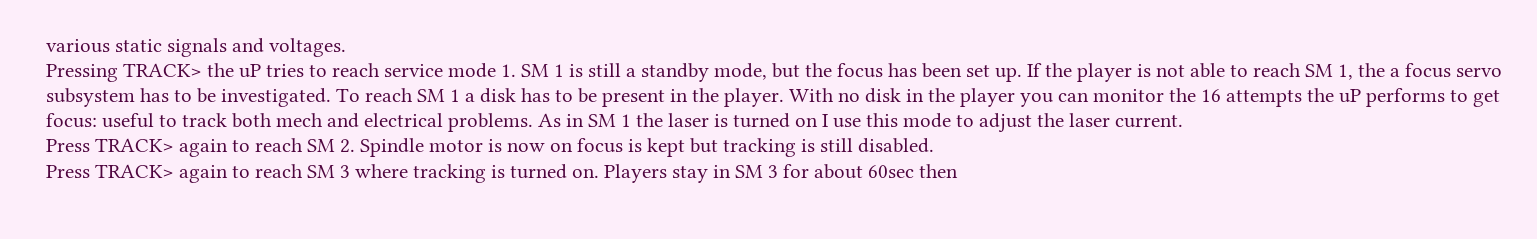various static signals and voltages.
Pressing TRACK> the uP tries to reach service mode 1. SM 1 is still a standby mode, but the focus has been set up. If the player is not able to reach SM 1, the a focus servo subsystem has to be investigated. To reach SM 1 a disk has to be present in the player. With no disk in the player you can monitor the 16 attempts the uP performs to get focus: useful to track both mech and electrical problems. As in SM 1 the laser is turned on I use this mode to adjust the laser current.
Press TRACK> again to reach SM 2. Spindle motor is now on focus is kept but tracking is still disabled.
Press TRACK> again to reach SM 3 where tracking is turned on. Players stay in SM 3 for about 60sec then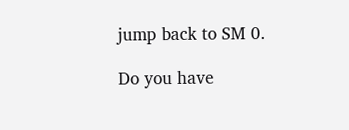jump back to SM 0.

Do you have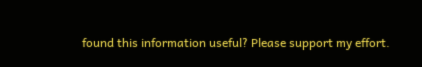found this information useful? Please support my effort.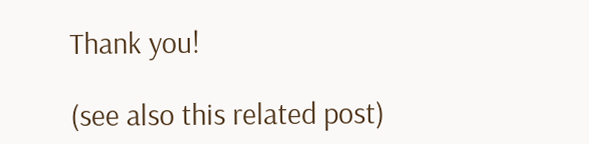Thank you!

(see also this related post)